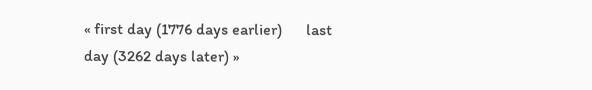« first day (1776 days earlier)      last day (3262 days later) »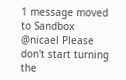1 message moved to Sandbox
@nicael Please don't start turning the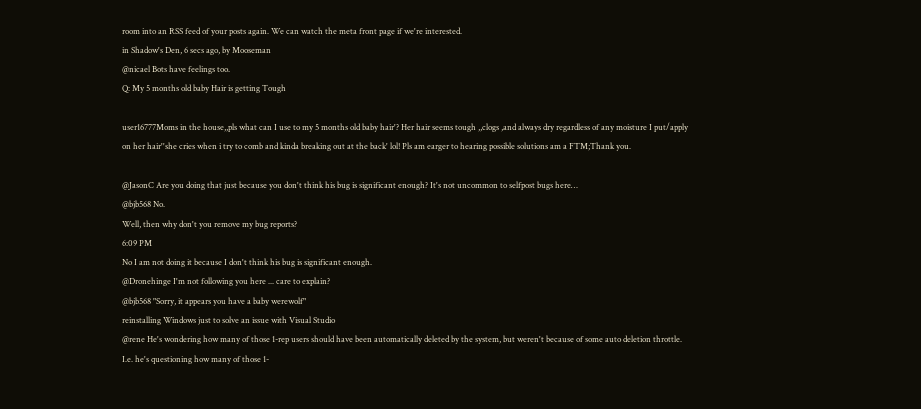room into an RSS feed of your posts again. We can watch the meta front page if we're interested.
in Shadow's Den, 6 secs ago, by Mooseman
@nicael Bots have feelings too.
Q: My 5 months old baby Hair is getting Tough

user16777Moms in the house,,pls what can I use to my 5 months old baby hair'? Her hair seems tough ,,clogs ,and always dry regardless of any moisture I put/apply on her hair''she cries when i try to comb and kinda breaking out at the back' lol! Pls am earger to hearing possible solutions am a FTM;Thank you.

@JasonC Are you doing that just because you don't think his bug is significant enough? It's not uncommon to selfpost bugs here…
@bjb568 No.
Well, then why don't you remove my bug reports?
6:09 PM
No I am not doing it because I don't think his bug is significant enough.
@Dronehinge I'm not following you here ... care to explain?
@bjb568 "Sorry, it appears you have a baby werewolf"
reinstalling Windows just to solve an issue with Visual Studio
@rene He's wondering how many of those 1-rep users should have been automatically deleted by the system, but weren't because of some auto deletion throttle. I.e. he's questioning how many of those 1-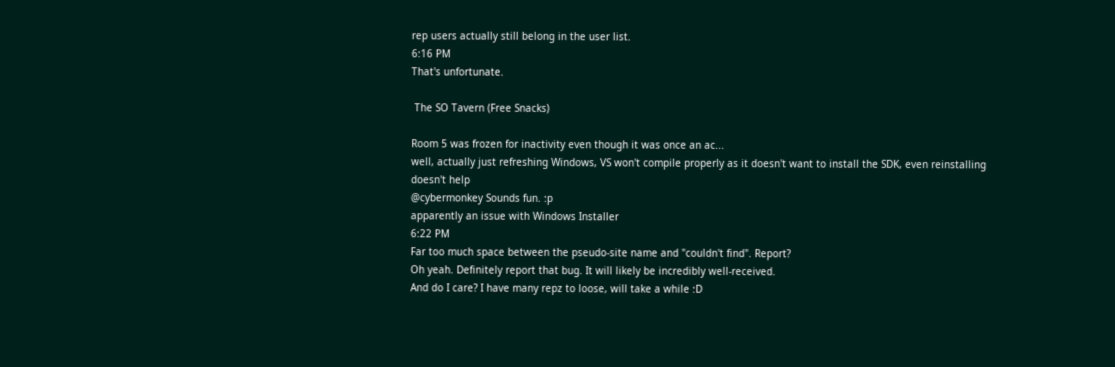rep users actually still belong in the user list.
6:16 PM
That's unfortunate.

 The SO Tavern (Free Snacks)

Room 5 was frozen for inactivity even though it was once an ac...
well, actually just refreshing Windows, VS won't compile properly as it doesn't want to install the SDK, even reinstalling doesn't help
@cybermonkey Sounds fun. :p
apparently an issue with Windows Installer
6:22 PM
Far too much space between the pseudo-site name and "couldn't find". Report?
Oh yeah. Definitely report that bug. It will likely be incredibly well-received.
And do I care? I have many repz to loose, will take a while :D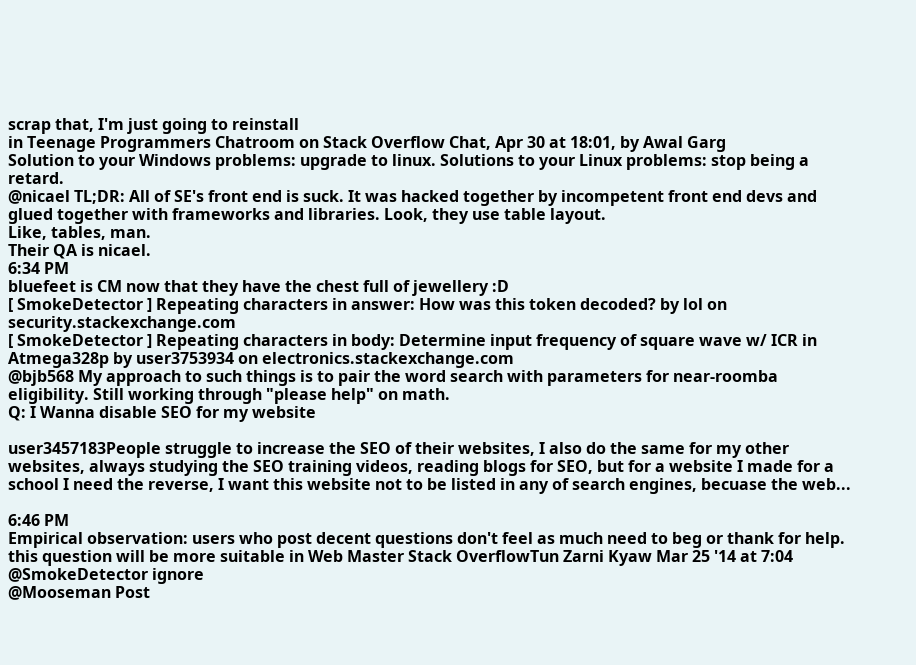scrap that, I'm just going to reinstall
in Teenage Programmers Chatroom on Stack Overflow Chat, Apr 30 at 18:01, by Awal Garg
Solution to your Windows problems: upgrade to linux. Solutions to your Linux problems: stop being a retard.
@nicael TL;DR: All of SE's front end is suck. It was hacked together by incompetent front end devs and glued together with frameworks and libraries. Look, they use table layout.
Like, tables, man.
Their QA is nicael.
6:34 PM
bluefeet is CM now that they have the chest full of jewellery :D
[ SmokeDetector ] Repeating characters in answer: How was this token decoded? by lol on security.stackexchange.com
[ SmokeDetector ] Repeating characters in body: Determine input frequency of square wave w/ ICR in Atmega328p by user3753934 on electronics.stackexchange.com
@bjb568 My approach to such things is to pair the word search with parameters for near-roomba eligibility. Still working through "please help" on math.
Q: I Wanna disable SEO for my website

user3457183People struggle to increase the SEO of their websites, I also do the same for my other websites, always studying the SEO training videos, reading blogs for SEO, but for a website I made for a school I need the reverse, I want this website not to be listed in any of search engines, becuase the web...

6:46 PM
Empirical observation: users who post decent questions don't feel as much need to beg or thank for help.
this question will be more suitable in Web Master Stack OverflowTun Zarni Kyaw Mar 25 '14 at 7:04
@SmokeDetector ignore
@Mooseman Post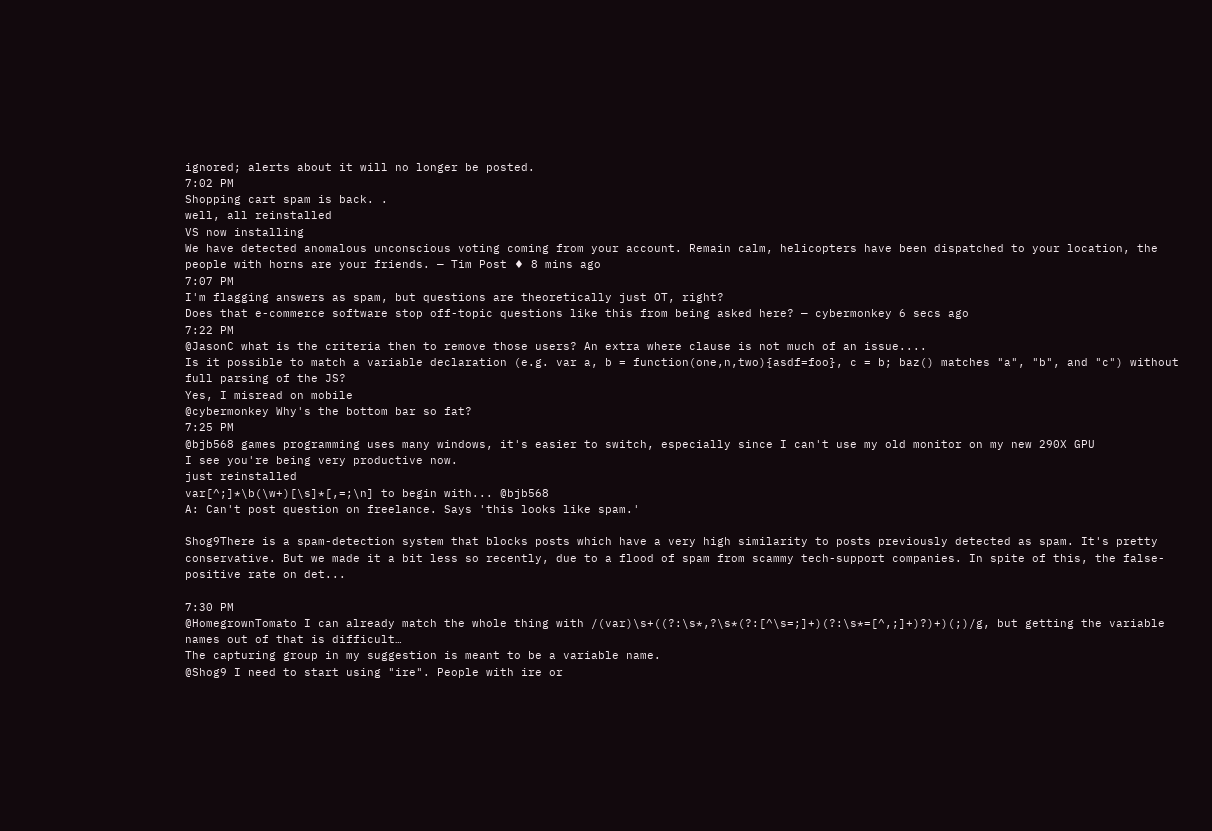ignored; alerts about it will no longer be posted.
7:02 PM
Shopping cart spam is back. .
well, all reinstalled
VS now installing
We have detected anomalous unconscious voting coming from your account. Remain calm, helicopters have been dispatched to your location, the people with horns are your friends. — Tim Post ♦ 8 mins ago
7:07 PM
I'm flagging answers as spam, but questions are theoretically just OT, right?
Does that e-commerce software stop off-topic questions like this from being asked here? — cybermonkey 6 secs ago
7:22 PM
@JasonC what is the criteria then to remove those users? An extra where clause is not much of an issue....
Is it possible to match a variable declaration (e.g. var a, b = function(one,n,two){asdf=foo}, c = b; baz() matches "a", "b", and "c") without full parsing of the JS?
Yes, I misread on mobile
@cybermonkey Why's the bottom bar so fat?
7:25 PM
@bjb568 games programming uses many windows, it's easier to switch, especially since I can't use my old monitor on my new 290X GPU
I see you're being very productive now.
just reinstalled
var[^;]*\b(\w+)[\s]*[,=;\n] to begin with... @bjb568
A: Can't post question on freelance. Says 'this looks like spam.'

Shog9There is a spam-detection system that blocks posts which have a very high similarity to posts previously detected as spam. It's pretty conservative. But we made it a bit less so recently, due to a flood of spam from scammy tech-support companies. In spite of this, the false-positive rate on det...

7:30 PM
@HomegrownTomato I can already match the whole thing with /(var)\s+((?:\s*,?\s*(?:[^\s=;]+)(?:\s*=[^,;]+)?)+)(;)/g, but getting the variable names out of that is difficult…
The capturing group in my suggestion is meant to be a variable name.
@Shog9 I need to start using "ire". People with ire or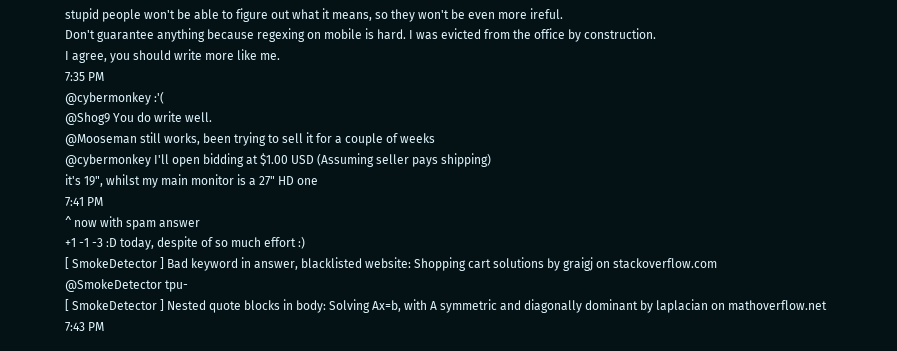stupid people won't be able to figure out what it means, so they won't be even more ireful.
Don't guarantee anything because regexing on mobile is hard. I was evicted from the office by construction.
I agree, you should write more like me.
7:35 PM
@cybermonkey :'(
@Shog9 You do write well.
@Mooseman still works, been trying to sell it for a couple of weeks
@cybermonkey I'll open bidding at $1.00 USD (Assuming seller pays shipping)
it's 19", whilst my main monitor is a 27" HD one
7:41 PM
^ now with spam answer
+1 -1 -3 :D today, despite of so much effort :)
[ SmokeDetector ] Bad keyword in answer, blacklisted website: Shopping cart solutions by graigj on stackoverflow.com
@SmokeDetector tpu-
[ SmokeDetector ] Nested quote blocks in body: Solving Ax=b, with A symmetric and diagonally dominant by laplacian on mathoverflow.net
7:43 PM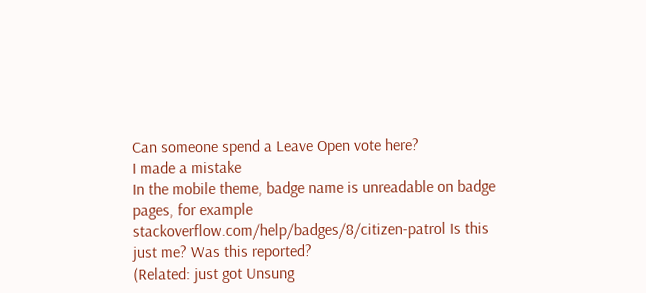Can someone spend a Leave Open vote here?
I made a mistake
In the mobile theme, badge name is unreadable on badge pages, for example stackoverflow.com/help/badges/8/citizen-patrol Is this just me? Was this reported?
(Related: just got Unsung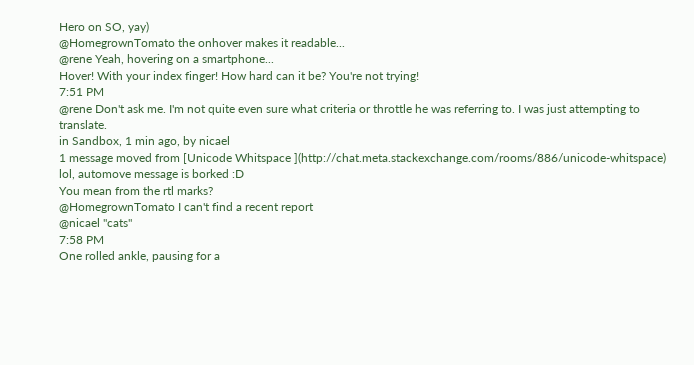Hero on SO, yay)
@HomegrownTomato the onhover makes it readable...
@rene Yeah, hovering on a smartphone...
Hover! With your index finger! How hard can it be? You're not trying!
7:51 PM
@rene Don't ask me. I'm not quite even sure what criteria or throttle he was referring to. I was just attempting to translate.
in Sandbox, 1 min ago, by nicael
1 message moved from [Unicode Whitspace ](http://chat.meta.stackexchange.com/rooms/886/unicode-whitspace)
lol, automove message is borked :D
You mean from the rtl marks?
@HomegrownTomato I can't find a recent report
@nicael "cats"
7:58 PM
One rolled ankle, pausing for a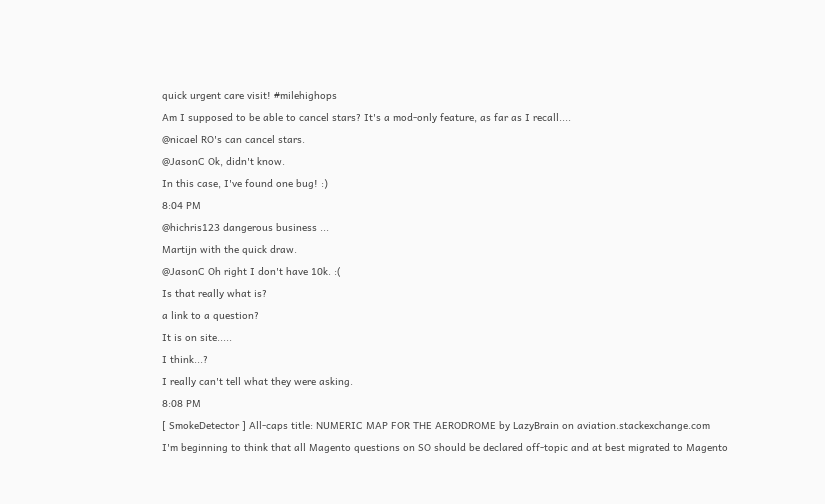quick urgent care visit! #milehighops
Am I supposed to be able to cancel stars? It's a mod-only feature, as far as I recall....
@nicael RO's can cancel stars.
@JasonC Ok, didn't know.
In this case, I've found one bug! :)
8:04 PM
@hichris123 dangerous business ...
Martijn with the quick draw.
@JasonC Oh right I don't have 10k. :(
Is that really what is?
a link to a question?
It is on site.....
I think...?
I really can't tell what they were asking.
8:08 PM
[ SmokeDetector ] All-caps title: NUMERIC MAP FOR THE AERODROME by LazyBrain on aviation.stackexchange.com
I'm beginning to think that all Magento questions on SO should be declared off-topic and at best migrated to Magento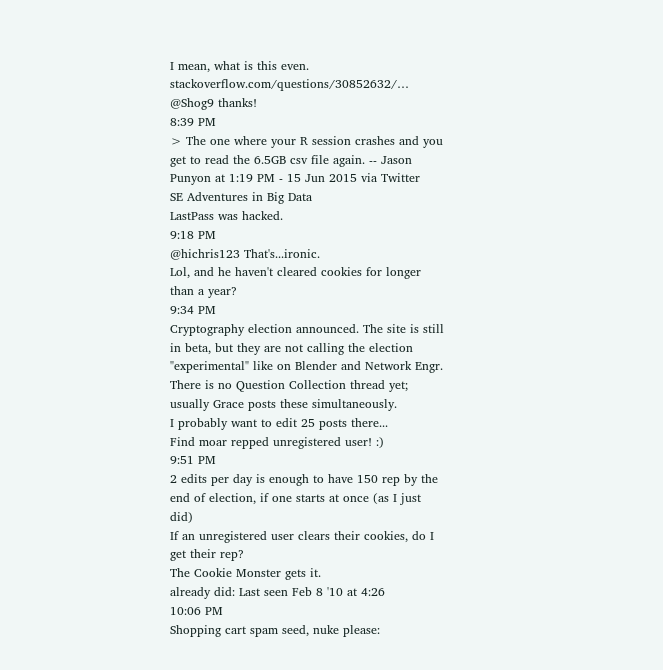I mean, what is this even. stackoverflow.com/questions/30852632/…
@Shog9 thanks!
8:39 PM
> The one where your R session crashes and you get to read the 6.5GB csv file again. -- Jason Punyon at 1:19 PM - 15 Jun 2015 via Twitter
SE Adventures in Big Data
LastPass was hacked.
9:18 PM
@hichris123 That's...ironic.
Lol, and he haven't cleared cookies for longer than a year?
9:34 PM
Cryptography election announced. The site is still in beta, but they are not calling the election "experimental" like on Blender and Network Engr.
There is no Question Collection thread yet; usually Grace posts these simultaneously.
I probably want to edit 25 posts there...
Find moar repped unregistered user! :)
9:51 PM
2 edits per day is enough to have 150 rep by the end of election, if one starts at once (as I just did)
If an unregistered user clears their cookies, do I get their rep?
The Cookie Monster gets it.
already did: Last seen Feb 8 '10 at 4:26
10:06 PM
Shopping cart spam seed, nuke please: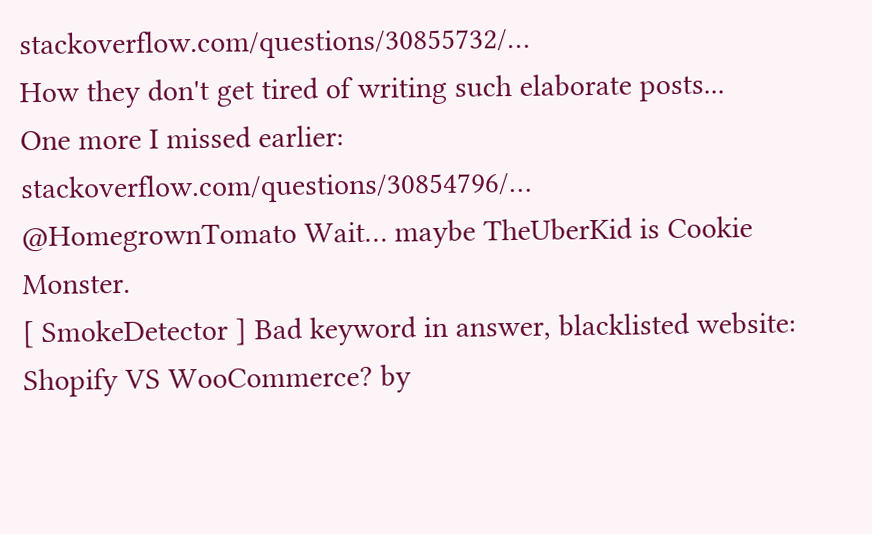stackoverflow.com/questions/30855732/…
How they don't get tired of writing such elaborate posts...
One more I missed earlier: stackoverflow.com/questions/30854796/…
@HomegrownTomato Wait… maybe TheUberKid is Cookie Monster.
[ SmokeDetector ] Bad keyword in answer, blacklisted website: Shopify VS WooCommerce? by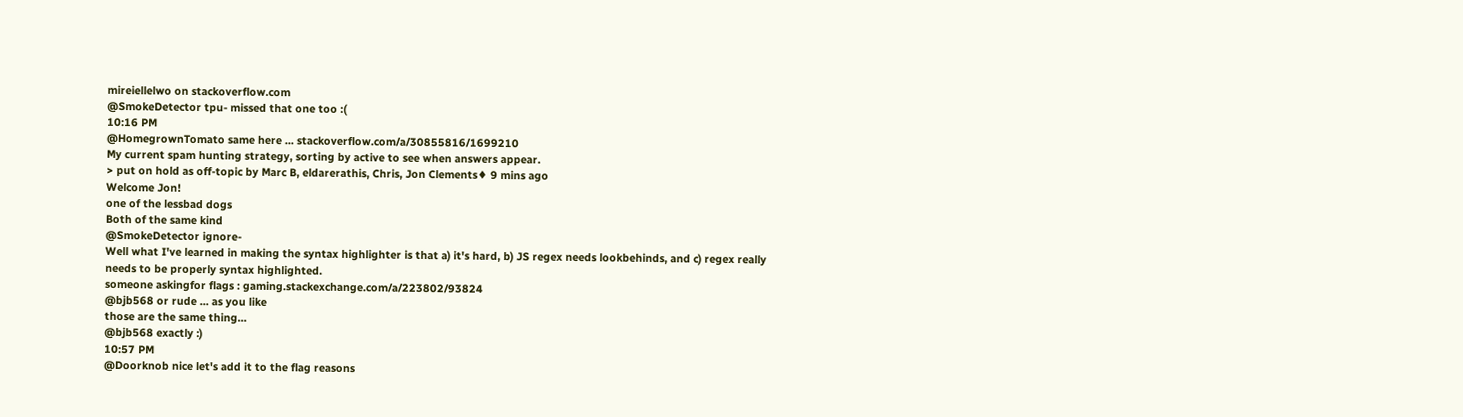mireiellelwo on stackoverflow.com
@SmokeDetector tpu- missed that one too :(
10:16 PM
@HomegrownTomato same here ... stackoverflow.com/a/30855816/1699210
My current spam hunting strategy, sorting by active to see when answers appear.
> put on hold as off-topic by Marc B, eldarerathis, Chris, Jon Clements♦ 9 mins ago
Welcome Jon!
one of the lessbad dogs
Both of the same kind
@SmokeDetector ignore-
Well what I've learned in making the syntax highlighter is that a) it's hard, b) JS regex needs lookbehinds, and c) regex really needs to be properly syntax highlighted.
someone askingfor flags : gaming.stackexchange.com/a/223802/93824
@bjb568 or rude ... as you like
those are the same thing…
@bjb568 exactly :)
10:57 PM
@Doorknob nice let's add it to the flag reasons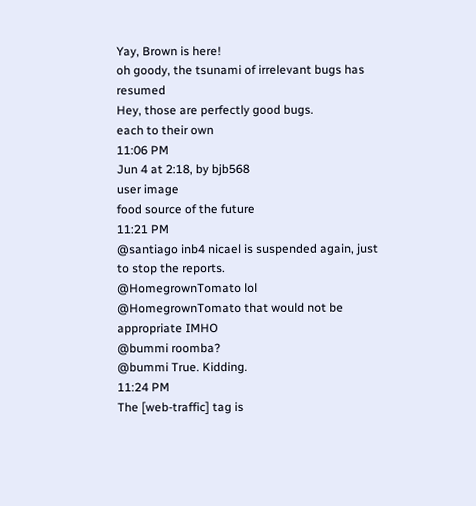Yay, Brown is here!
oh goody, the tsunami of irrelevant bugs has resumed
Hey, those are perfectly good bugs.
each to their own
11:06 PM
Jun 4 at 2:18, by bjb568
user image
food source of the future
11:21 PM
@santiago inb4 nicael is suspended again, just to stop the reports.
@HomegrownTomato lol
@HomegrownTomato that would not be appropriate IMHO
@bummi roomba?
@bummi True. Kidding.
11:24 PM
The [web-traffic] tag is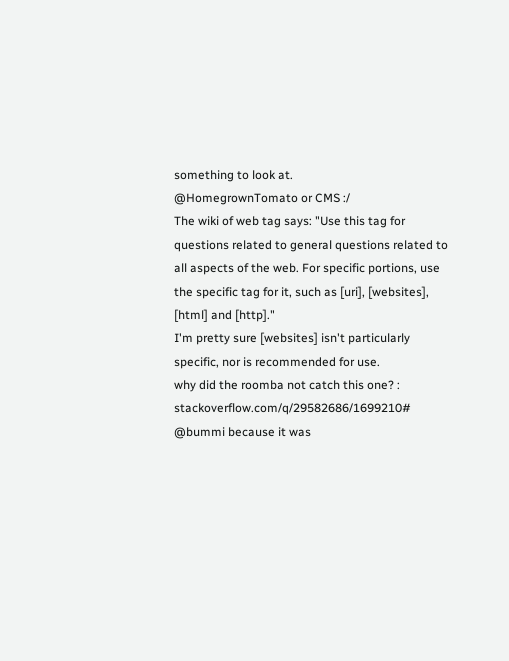something to look at.
@HomegrownTomato or CMS :/
The wiki of web tag says: "Use this tag for questions related to general questions related to all aspects of the web. For specific portions, use the specific tag for it, such as [uri], [websites], [html] and [http]."
I'm pretty sure [websites] isn't particularly specific, nor is recommended for use.
why did the roomba not catch this one? : stackoverflow.com/q/29582686/1699210#
@bummi because it was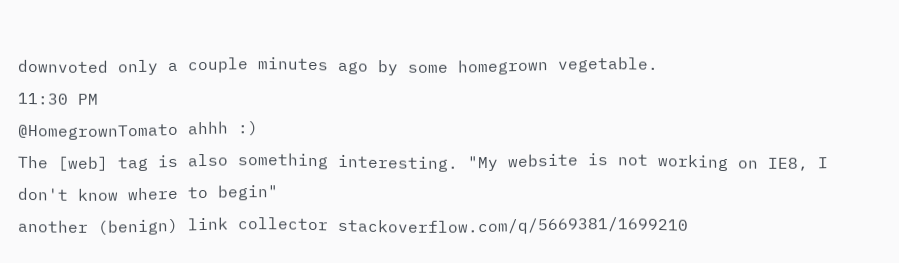downvoted only a couple minutes ago by some homegrown vegetable.
11:30 PM
@HomegrownTomato ahhh :)
The [web] tag is also something interesting. "My website is not working on IE8, I don't know where to begin"
another (benign) link collector stackoverflow.com/q/5669381/1699210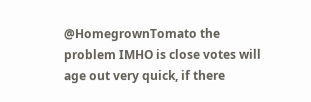@HomegrownTomato the problem IMHO is close votes will age out very quick, if there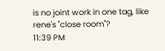is no joint work in one tag, like rene's "close room"?
11:39 PM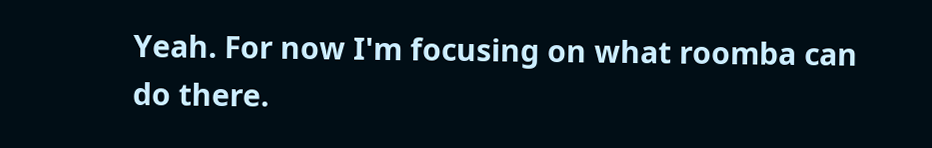Yeah. For now I'm focusing on what roomba can do there.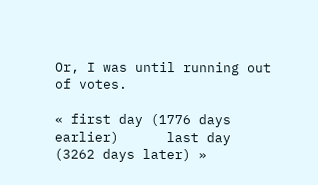Or, I was until running out of votes.

« first day (1776 days earlier)      last day (3262 days later) »